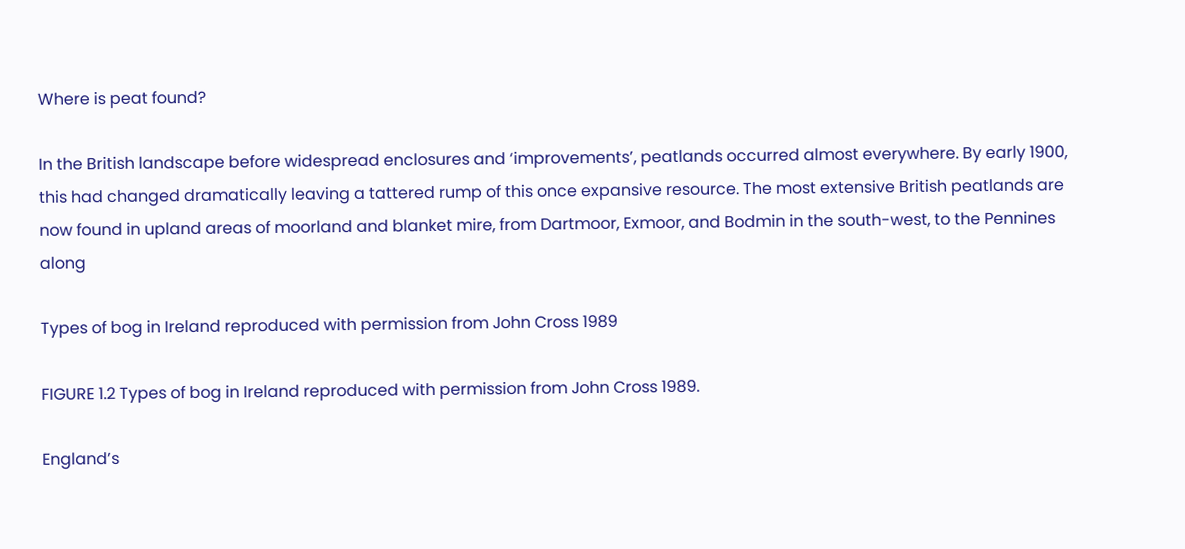Where is peat found?

In the British landscape before widespread enclosures and ‘improvements’, peatlands occurred almost everywhere. By early 1900, this had changed dramatically leaving a tattered rump of this once expansive resource. The most extensive British peatlands are now found in upland areas of moorland and blanket mire, from Dartmoor, Exmoor, and Bodmin in the south-west, to the Pennines along

Types of bog in Ireland reproduced with permission from John Cross 1989

FIGURE 1.2 Types of bog in Ireland reproduced with permission from John Cross 1989.

England’s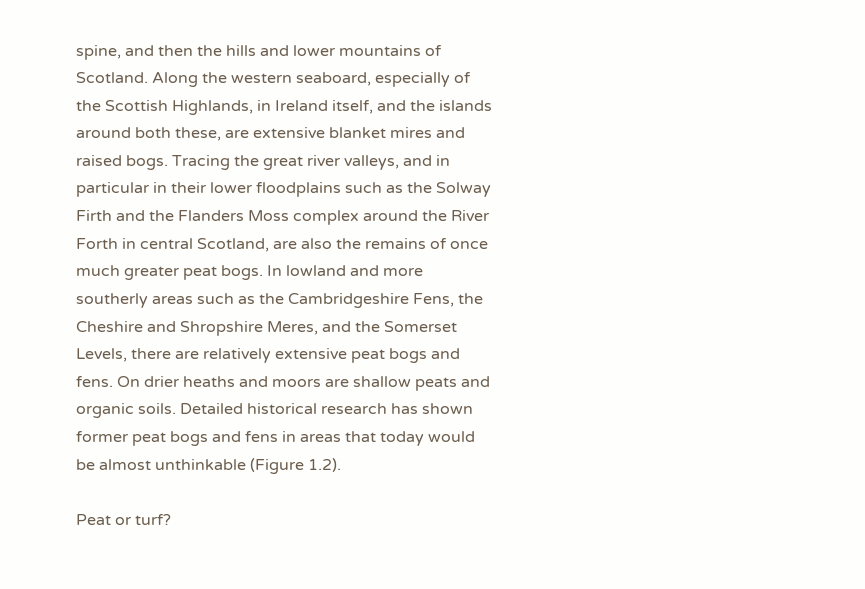spine, and then the hills and lower mountains of Scotland. Along the western seaboard, especially of the Scottish Highlands, in Ireland itself, and the islands around both these, are extensive blanket mires and raised bogs. Tracing the great river valleys, and in particular in their lower floodplains such as the Solway Firth and the Flanders Moss complex around the River Forth in central Scotland, are also the remains of once much greater peat bogs. In lowland and more southerly areas such as the Cambridgeshire Fens, the Cheshire and Shropshire Meres, and the Somerset Levels, there are relatively extensive peat bogs and fens. On drier heaths and moors are shallow peats and organic soils. Detailed historical research has shown former peat bogs and fens in areas that today would be almost unthinkable (Figure 1.2).

Peat or turf?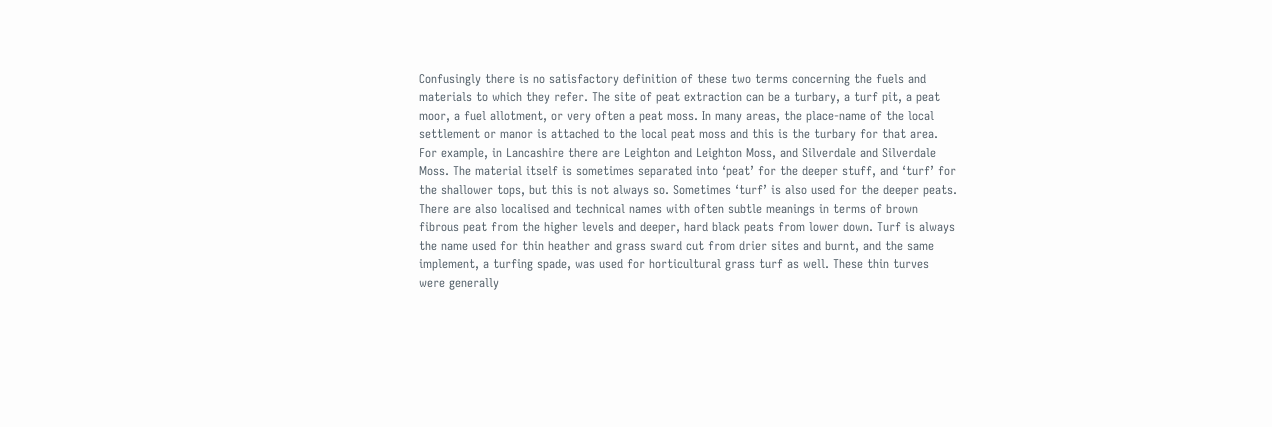Confusingly there is no satisfactory definition of these two terms concerning the fuels and materials to which they refer. The site of peat extraction can be a turbary, a turf pit, a peat moor, a fuel allotment, or very often a peat moss. In many areas, the place-name of the local settlement or manor is attached to the local peat moss and this is the turbary for that area. For example, in Lancashire there are Leighton and Leighton Moss, and Silverdale and Silverdale Moss. The material itself is sometimes separated into ‘peat’ for the deeper stuff, and ‘turf’ for the shallower tops, but this is not always so. Sometimes ‘turf’ is also used for the deeper peats. There are also localised and technical names with often subtle meanings in terms of brown fibrous peat from the higher levels and deeper, hard black peats from lower down. Turf is always the name used for thin heather and grass sward cut from drier sites and burnt, and the same implement, a turfing spade, was used for horticultural grass turf as well. These thin turves were generally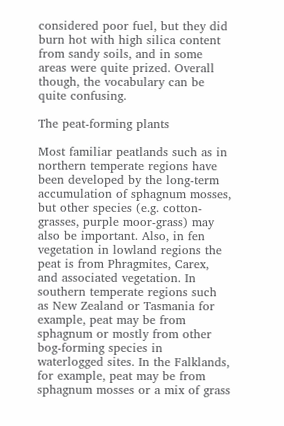considered poor fuel, but they did burn hot with high silica content from sandy soils, and in some areas were quite prized. Overall though, the vocabulary can be quite confusing.

The peat-forming plants

Most familiar peatlands such as in northern temperate regions have been developed by the long-term accumulation of sphagnum mosses, but other species (e.g. cotton-grasses, purple moor-grass) may also be important. Also, in fen vegetation in lowland regions the peat is from Phragmites, Carex, and associated vegetation. In southern temperate regions such as New Zealand or Tasmania for example, peat may be from sphagnum or mostly from other bog-forming species in waterlogged sites. In the Falklands, for example, peat may be from sphagnum mosses or a mix of grass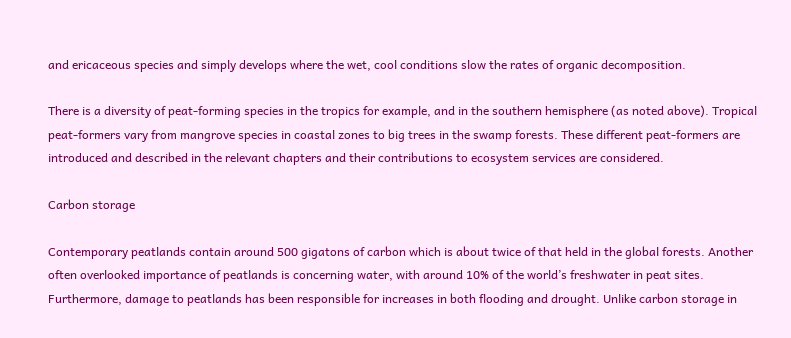and ericaceous species and simply develops where the wet, cool conditions slow the rates of organic decomposition.

There is a diversity of peat-forming species in the tropics for example, and in the southern hemisphere (as noted above). Tropical peat-formers vary from mangrove species in coastal zones to big trees in the swamp forests. These different peat-formers are introduced and described in the relevant chapters and their contributions to ecosystem services are considered.

Carbon storage

Contemporary peatlands contain around 500 gigatons of carbon which is about twice of that held in the global forests. Another often overlooked importance of peatlands is concerning water, with around 10% of the world’s freshwater in peat sites. Furthermore, damage to peatlands has been responsible for increases in both flooding and drought. Unlike carbon storage in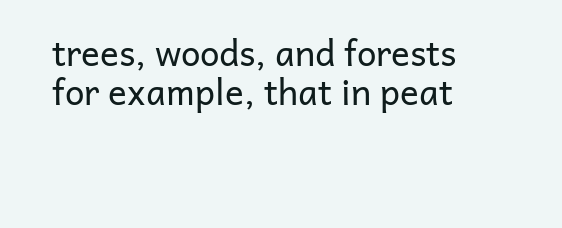trees, woods, and forests for example, that in peat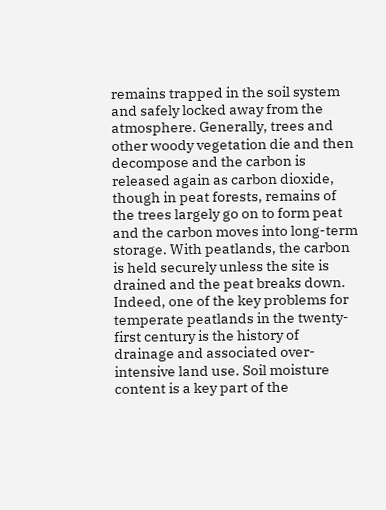remains trapped in the soil system and safely locked away from the atmosphere. Generally, trees and other woody vegetation die and then decompose and the carbon is released again as carbon dioxide, though in peat forests, remains of the trees largely go on to form peat and the carbon moves into long-term storage. With peatlands, the carbon is held securely unless the site is drained and the peat breaks down. Indeed, one of the key problems for temperate peatlands in the twenty-first century is the history of drainage and associated over-intensive land use. Soil moisture content is a key part of the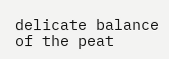delicate balance of the peat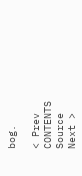bog.

< Prev   CONTENTS   Source   Next >